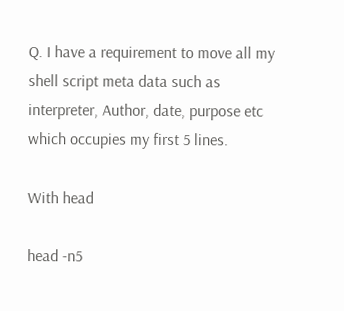Q. I have a requirement to move all my shell script meta data such as interpreter, Author, date, purpose etc which occupies my first 5 lines.

With head

head -n5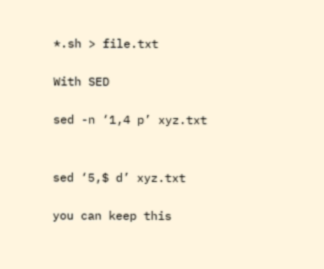*.sh > file.txt

With SED

sed -n ‘1,4 p’ xyz.txt


sed ‘5,$ d’ xyz.txt

you can keep this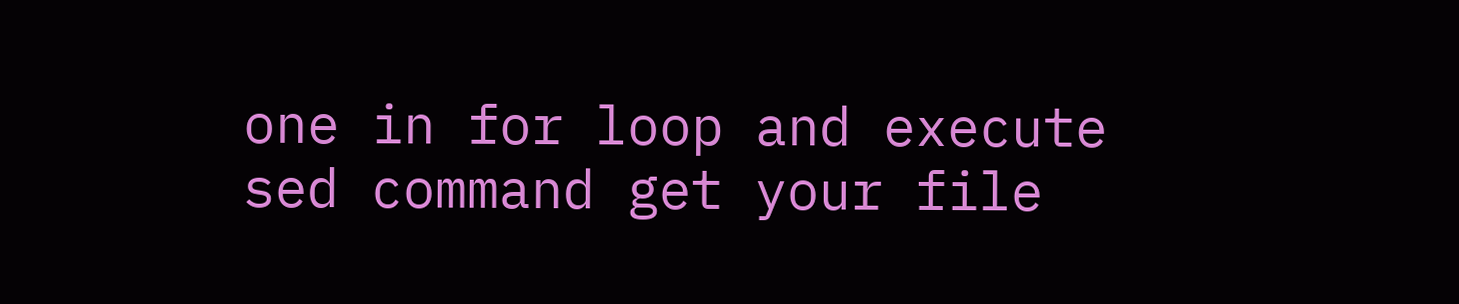one in for loop and execute sed command get your file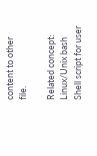content to other file.

Related concept:   Linux/Unix bash Shell script for user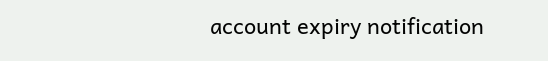account expiry notification